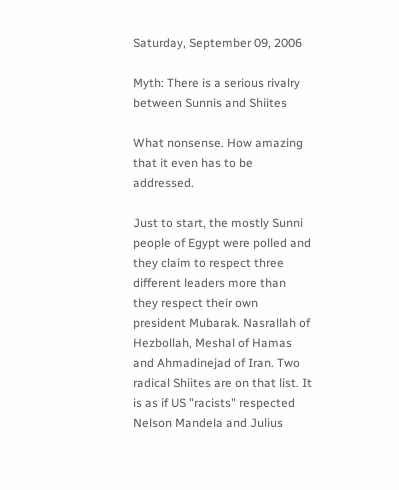Saturday, September 09, 2006

Myth: There is a serious rivalry between Sunnis and Shiites

What nonsense. How amazing that it even has to be addressed.

Just to start, the mostly Sunni people of Egypt were polled and they claim to respect three different leaders more than they respect their own president Mubarak. Nasrallah of Hezbollah, Meshal of Hamas and Ahmadinejad of Iran. Two radical Shiites are on that list. It is as if US "racists" respected Nelson Mandela and Julius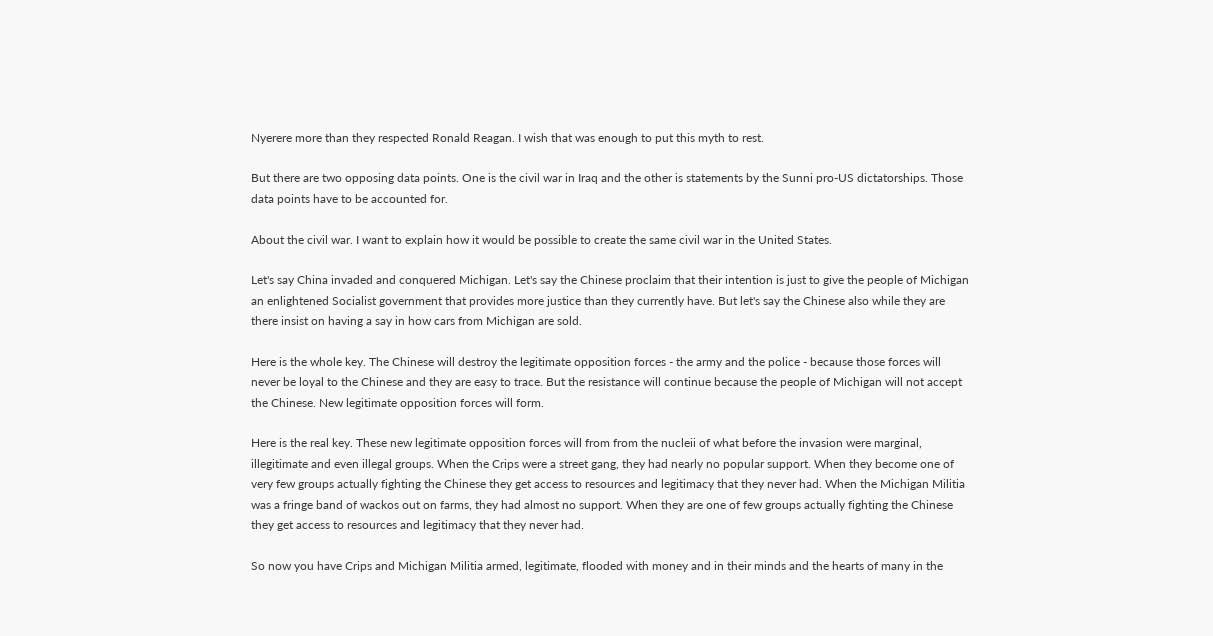Nyerere more than they respected Ronald Reagan. I wish that was enough to put this myth to rest.

But there are two opposing data points. One is the civil war in Iraq and the other is statements by the Sunni pro-US dictatorships. Those data points have to be accounted for.

About the civil war. I want to explain how it would be possible to create the same civil war in the United States.

Let's say China invaded and conquered Michigan. Let's say the Chinese proclaim that their intention is just to give the people of Michigan an enlightened Socialist government that provides more justice than they currently have. But let's say the Chinese also while they are there insist on having a say in how cars from Michigan are sold.

Here is the whole key. The Chinese will destroy the legitimate opposition forces - the army and the police - because those forces will never be loyal to the Chinese and they are easy to trace. But the resistance will continue because the people of Michigan will not accept the Chinese. New legitimate opposition forces will form.

Here is the real key. These new legitimate opposition forces will from from the nucleii of what before the invasion were marginal, illegitimate and even illegal groups. When the Crips were a street gang, they had nearly no popular support. When they become one of very few groups actually fighting the Chinese they get access to resources and legitimacy that they never had. When the Michigan Militia was a fringe band of wackos out on farms, they had almost no support. When they are one of few groups actually fighting the Chinese they get access to resources and legitimacy that they never had.

So now you have Crips and Michigan Militia armed, legitimate, flooded with money and in their minds and the hearts of many in the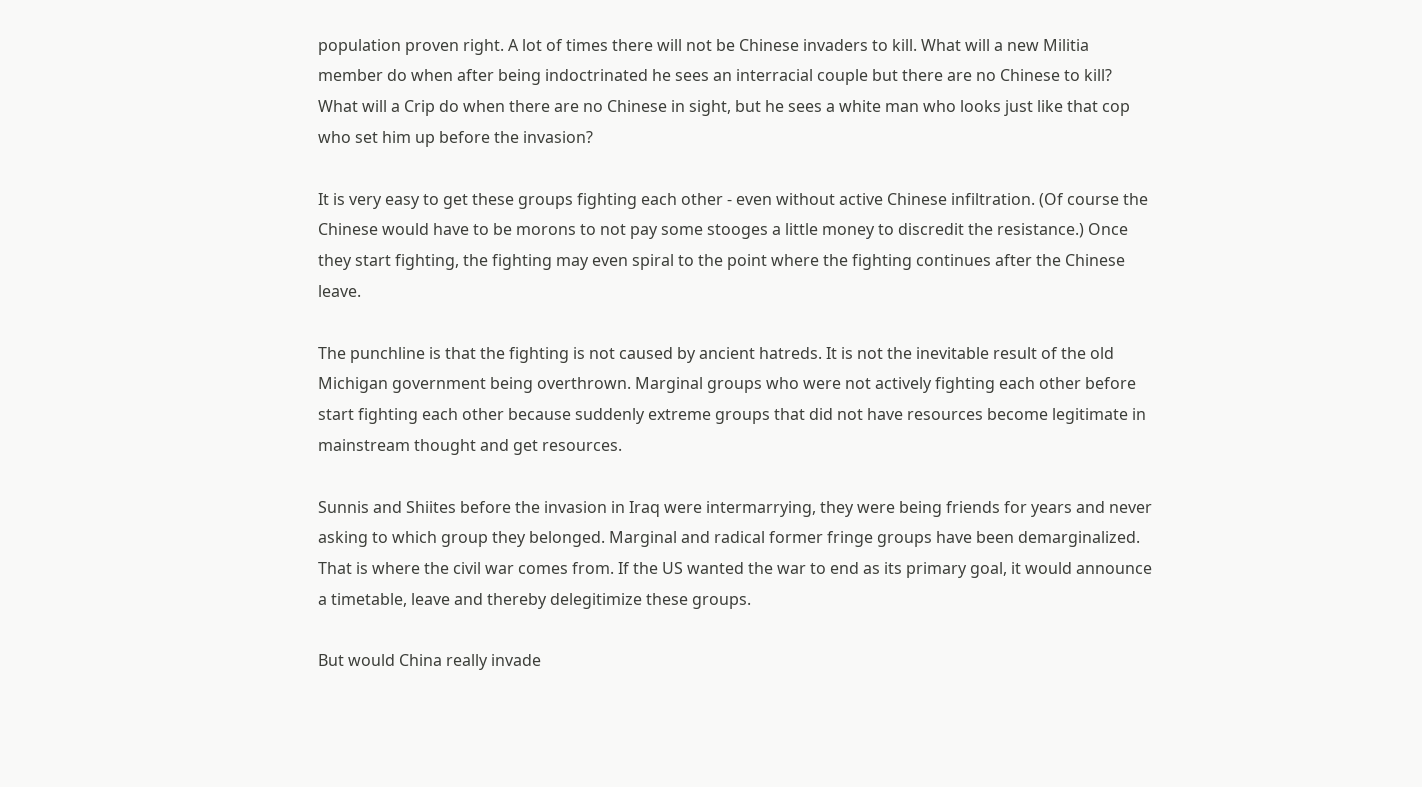population proven right. A lot of times there will not be Chinese invaders to kill. What will a new Militia member do when after being indoctrinated he sees an interracial couple but there are no Chinese to kill? What will a Crip do when there are no Chinese in sight, but he sees a white man who looks just like that cop who set him up before the invasion?

It is very easy to get these groups fighting each other - even without active Chinese infiltration. (Of course the Chinese would have to be morons to not pay some stooges a little money to discredit the resistance.) Once they start fighting, the fighting may even spiral to the point where the fighting continues after the Chinese leave.

The punchline is that the fighting is not caused by ancient hatreds. It is not the inevitable result of the old Michigan government being overthrown. Marginal groups who were not actively fighting each other before start fighting each other because suddenly extreme groups that did not have resources become legitimate in mainstream thought and get resources.

Sunnis and Shiites before the invasion in Iraq were intermarrying, they were being friends for years and never asking to which group they belonged. Marginal and radical former fringe groups have been demarginalized. That is where the civil war comes from. If the US wanted the war to end as its primary goal, it would announce a timetable, leave and thereby delegitimize these groups.

But would China really invade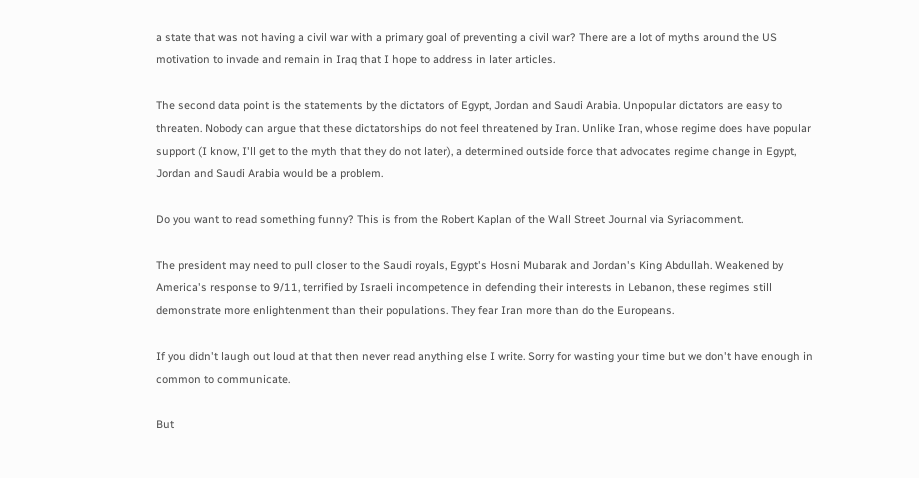a state that was not having a civil war with a primary goal of preventing a civil war? There are a lot of myths around the US motivation to invade and remain in Iraq that I hope to address in later articles.

The second data point is the statements by the dictators of Egypt, Jordan and Saudi Arabia. Unpopular dictators are easy to threaten. Nobody can argue that these dictatorships do not feel threatened by Iran. Unlike Iran, whose regime does have popular support (I know, I'll get to the myth that they do not later), a determined outside force that advocates regime change in Egypt, Jordan and Saudi Arabia would be a problem.

Do you want to read something funny? This is from the Robert Kaplan of the Wall Street Journal via Syriacomment.

The president may need to pull closer to the Saudi royals, Egypt's Hosni Mubarak and Jordan's King Abdullah. Weakened by America's response to 9/11, terrified by Israeli incompetence in defending their interests in Lebanon, these regimes still demonstrate more enlightenment than their populations. They fear Iran more than do the Europeans.

If you didn't laugh out loud at that then never read anything else I write. Sorry for wasting your time but we don't have enough in common to communicate.

But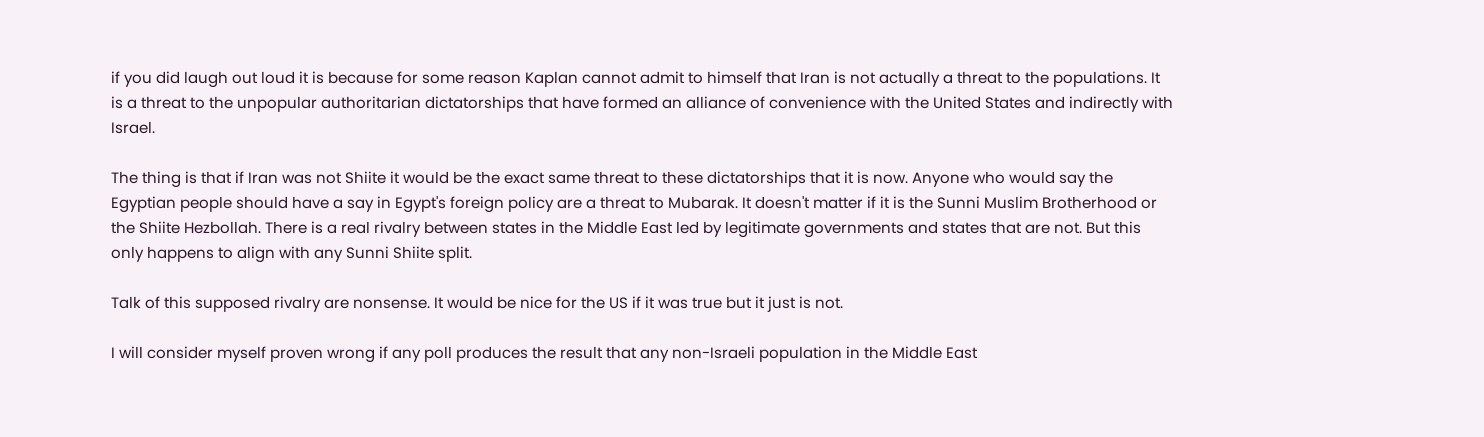if you did laugh out loud it is because for some reason Kaplan cannot admit to himself that Iran is not actually a threat to the populations. It is a threat to the unpopular authoritarian dictatorships that have formed an alliance of convenience with the United States and indirectly with Israel.

The thing is that if Iran was not Shiite it would be the exact same threat to these dictatorships that it is now. Anyone who would say the Egyptian people should have a say in Egypt's foreign policy are a threat to Mubarak. It doesn't matter if it is the Sunni Muslim Brotherhood or the Shiite Hezbollah. There is a real rivalry between states in the Middle East led by legitimate governments and states that are not. But this only happens to align with any Sunni Shiite split.

Talk of this supposed rivalry are nonsense. It would be nice for the US if it was true but it just is not.

I will consider myself proven wrong if any poll produces the result that any non-Israeli population in the Middle East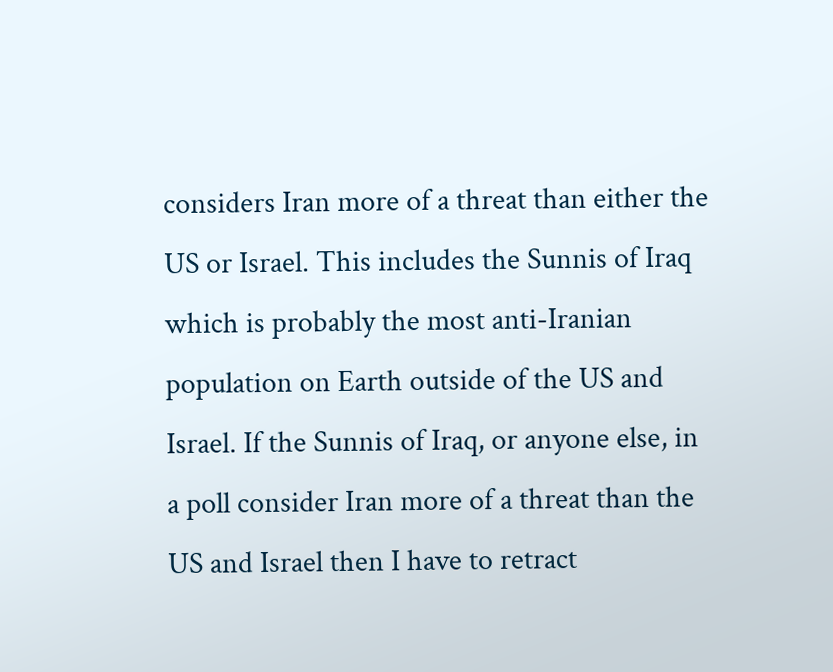considers Iran more of a threat than either the US or Israel. This includes the Sunnis of Iraq which is probably the most anti-Iranian population on Earth outside of the US and Israel. If the Sunnis of Iraq, or anyone else, in a poll consider Iran more of a threat than the US and Israel then I have to retract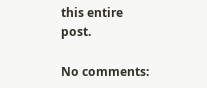this entire post.

No comments: